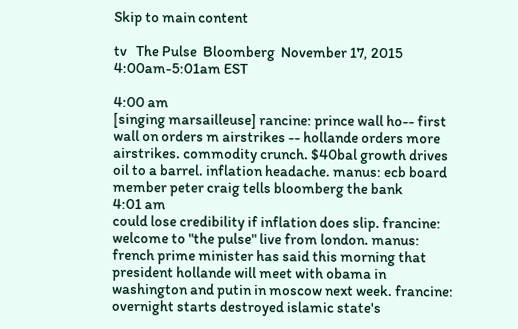Skip to main content

tv   The Pulse  Bloomberg  November 17, 2015 4:00am-5:01am EST

4:00 am
[singing marsailleuse] rancine: prince wall ho-- first wall on orders m airstrikes -- hollande orders more airstrikes. commodity crunch. $40bal growth drives oil to a barrel. inflation headache. manus: ecb board member peter craig tells bloomberg the bank
4:01 am
could lose credibility if inflation does slip. francine: welcome to "the pulse" live from london. manus: french prime minister has said this morning that president hollande will meet with obama in washington and putin in moscow next week. francine: overnight starts destroyed islamic state's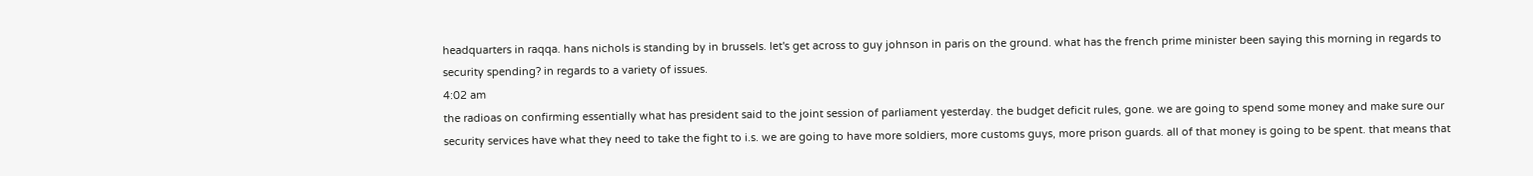headquarters in raqqa. hans nichols is standing by in brussels. let's get across to guy johnson in paris on the ground. what has the french prime minister been saying this morning in regards to security spending? in regards to a variety of issues.
4:02 am
the radioas on confirming essentially what has president said to the joint session of parliament yesterday. the budget deficit rules, gone. we are going to spend some money and make sure our security services have what they need to take the fight to i.s. we are going to have more soldiers, more customs guys, more prison guards. all of that money is going to be spent. that means that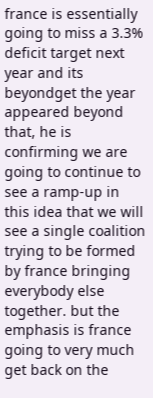france is essentially going to miss a 3.3% deficit target next year and its beyondget the year appeared beyond that, he is confirming we are going to continue to see a ramp-up in this idea that we will see a single coalition trying to be formed by france bringing everybody else together. but the emphasis is france going to very much get back on the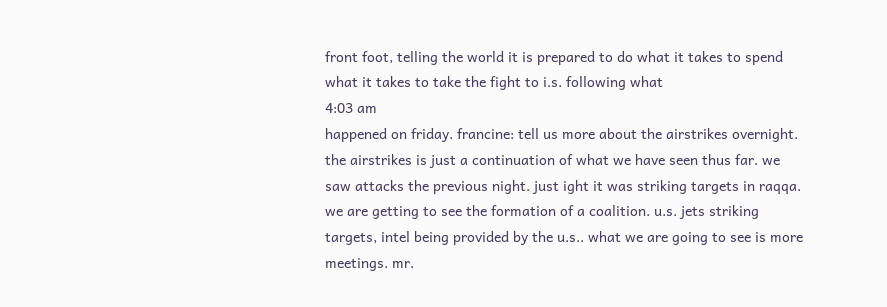front foot, telling the world it is prepared to do what it takes to spend what it takes to take the fight to i.s. following what
4:03 am
happened on friday. francine: tell us more about the airstrikes overnight. the airstrikes is just a continuation of what we have seen thus far. we saw attacks the previous night. just ight it was striking targets in raqqa. we are getting to see the formation of a coalition. u.s. jets striking targets, intel being provided by the u.s.. what we are going to see is more meetings. mr.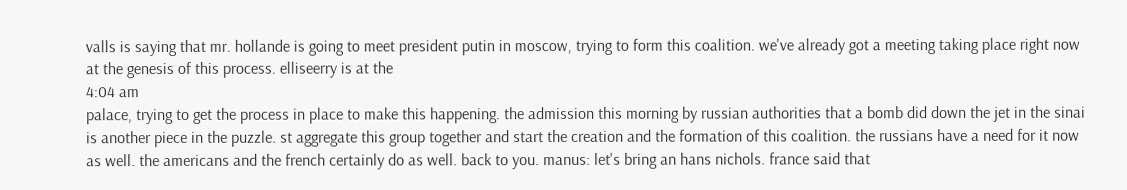valls is saying that mr. hollande is going to meet president putin in moscow, trying to form this coalition. we've already got a meeting taking place right now at the genesis of this process. elliseerry is at the
4:04 am
palace, trying to get the process in place to make this happening. the admission this morning by russian authorities that a bomb did down the jet in the sinai is another piece in the puzzle. st aggregate this group together and start the creation and the formation of this coalition. the russians have a need for it now as well. the americans and the french certainly do as well. back to you. manus: let's bring an hans nichols. france said that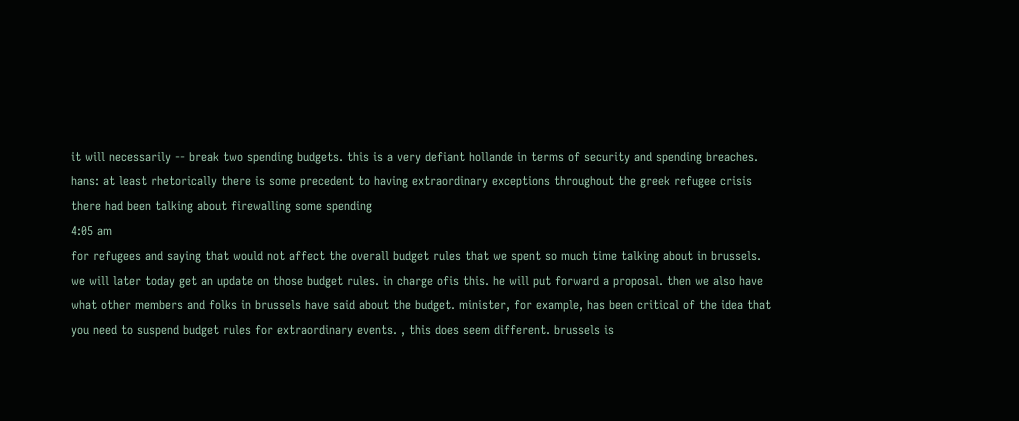it will necessarily -- break two spending budgets. this is a very defiant hollande in terms of security and spending breaches. hans: at least rhetorically there is some precedent to having extraordinary exceptions throughout the greek refugee crisis there had been talking about firewalling some spending
4:05 am
for refugees and saying that would not affect the overall budget rules that we spent so much time talking about in brussels. we will later today get an update on those budget rules. in charge ofis this. he will put forward a proposal. then we also have what other members and folks in brussels have said about the budget. minister, for example, has been critical of the idea that you need to suspend budget rules for extraordinary events. , this does seem different. brussels is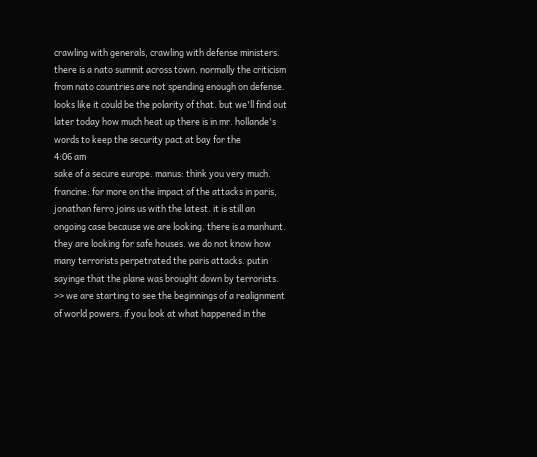crawling with generals, crawling with defense ministers. there is a nato summit across town. normally the criticism from nato countries are not spending enough on defense. looks like it could be the polarity of that. but we'll find out later today how much heat up there is in mr. hollande's words to keep the security pact at bay for the
4:06 am
sake of a secure europe. manus: think you very much. francine: for more on the impact of the attacks in paris, jonathan ferro joins us with the latest. it is still an ongoing case because we are looking. there is a manhunt. they are looking for safe houses. we do not know how many terrorists perpetrated the paris attacks. putin sayinge that the plane was brought down by terrorists. >> we are starting to see the beginnings of a realignment of world powers. if you look at what happened in the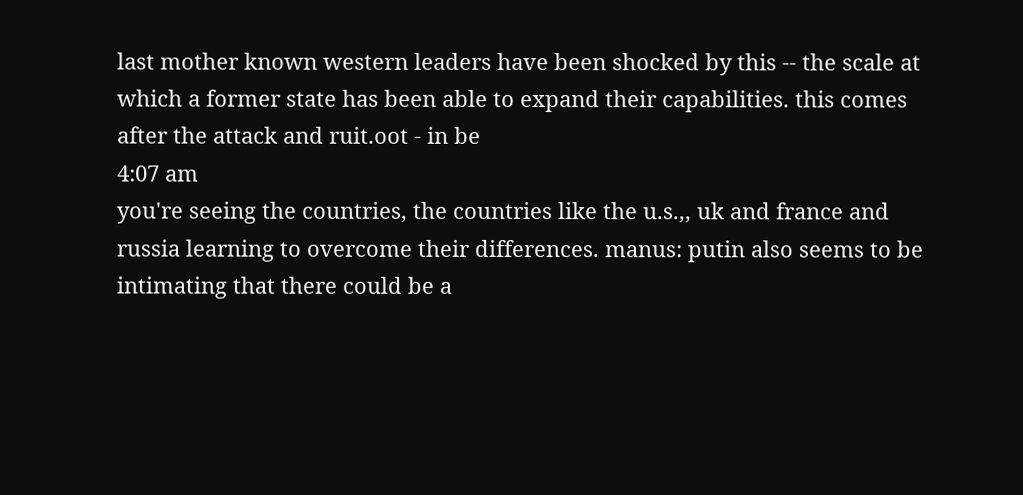last mother known western leaders have been shocked by this -- the scale at which a former state has been able to expand their capabilities. this comes after the attack and ruit.oot - in be
4:07 am
you're seeing the countries, the countries like the u.s.,, uk and france and russia learning to overcome their differences. manus: putin also seems to be intimating that there could be a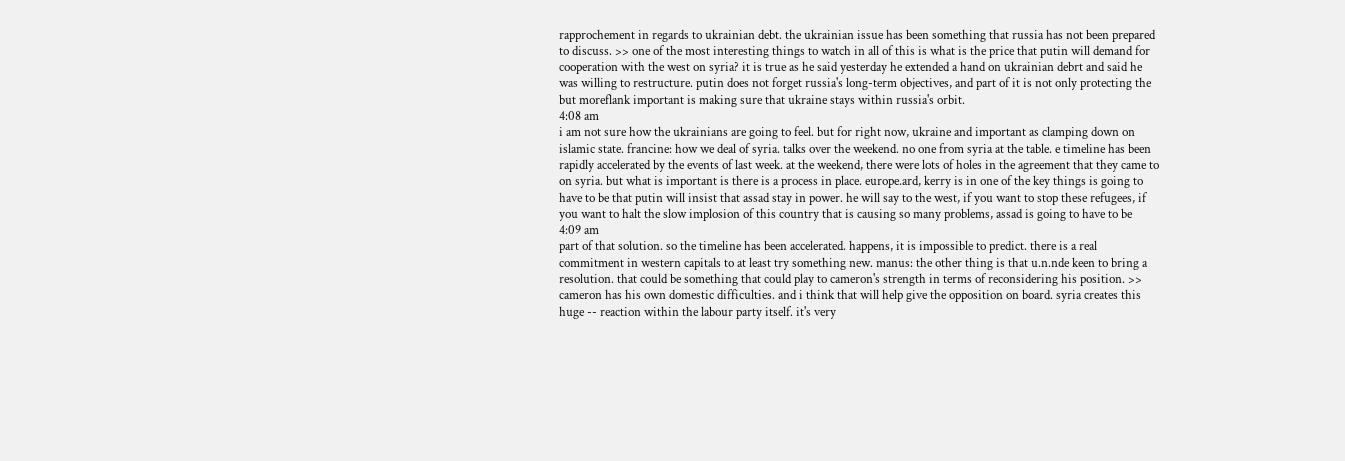rapprochement in regards to ukrainian debt. the ukrainian issue has been something that russia has not been prepared to discuss. >> one of the most interesting things to watch in all of this is what is the price that putin will demand for cooperation with the west on syria? it is true as he said yesterday he extended a hand on ukrainian debrt and said he was willing to restructure. putin does not forget russia's long-term objectives, and part of it is not only protecting the but moreflank important is making sure that ukraine stays within russia's orbit.
4:08 am
i am not sure how the ukrainians are going to feel. but for right now, ukraine and important as clamping down on islamic state. francine: how we deal of syria. talks over the weekend. no one from syria at the table. e timeline has been rapidly accelerated by the events of last week. at the weekend, there were lots of holes in the agreement that they came to on syria. but what is important is there is a process in place. europe.ard, kerry is in one of the key things is going to have to be that putin will insist that assad stay in power. he will say to the west, if you want to stop these refugees, if you want to halt the slow implosion of this country that is causing so many problems, assad is going to have to be
4:09 am
part of that solution. so the timeline has been accelerated. happens, it is impossible to predict. there is a real commitment in western capitals to at least try something new. manus: the other thing is that u.n.nde keen to bring a resolution. that could be something that could play to cameron's strength in terms of reconsidering his position. >> cameron has his own domestic difficulties. and i think that will help give the opposition on board. syria creates this huge -- reaction within the labour party itself. it's very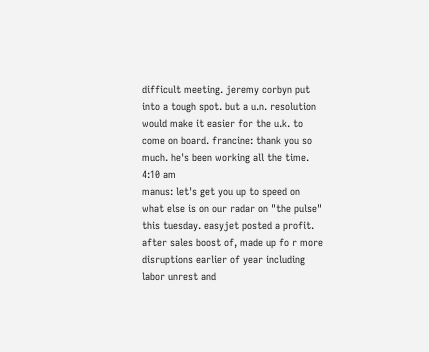difficult meeting. jeremy corbyn put into a tough spot. but a u.n. resolution would make it easier for the u.k. to come on board. francine: thank you so much. he's been working all the time.
4:10 am
manus: let's get you up to speed on what else is on our radar on "the pulse" this tuesday. easyjet posted a profit. after sales boost of, made up fo r more disruptions earlier of year including labor unrest and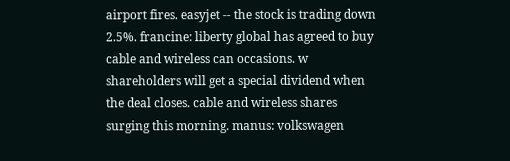airport fires. easyjet -- the stock is trading down 2.5%. francine: liberty global has agreed to buy cable and wireless can occasions. w shareholders will get a special dividend when the deal closes. cable and wireless shares surging this morning. manus: volkswagen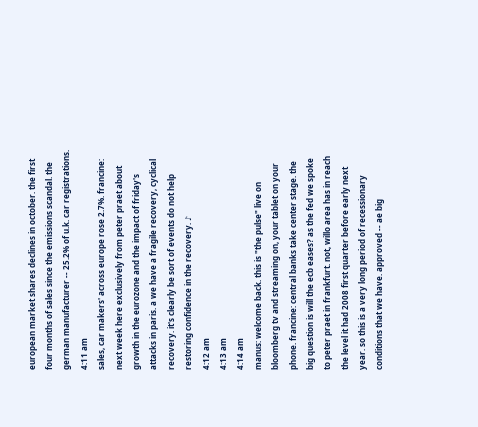european market shares declines in october. the first four months of sales since the emissions scandal. the german manufacturer -- 25.2% of u.k. car registrations.
4:11 am
sales, car makers' across europe rose 2.7%. francine: next week here exclusively from peter praet about growth in the eurozone and the impact of friday's attacks in paris. a we have a fragile recovery, cyclical recovery. it's clearly be sort of events do not help restoring confidence in the recovery. ♪
4:12 am
4:13 am
4:14 am
manus: welcome back. this is "the pulse" live on bloomberg tv and streaming on, your tablet on your phone. francine: central banks take center stage. the big question is will the ecb eases? as the fed we spoke to peter praet in frankfurt. not, willo area has in reach the level it had 2008 first quarter before early next year. so this is a very long period of recessionary conditions that we have. approved -- ae big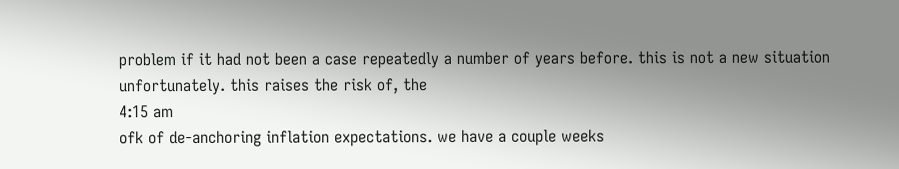problem if it had not been a case repeatedly a number of years before. this is not a new situation unfortunately. this raises the risk of, the
4:15 am
ofk of de-anchoring inflation expectations. we have a couple weeks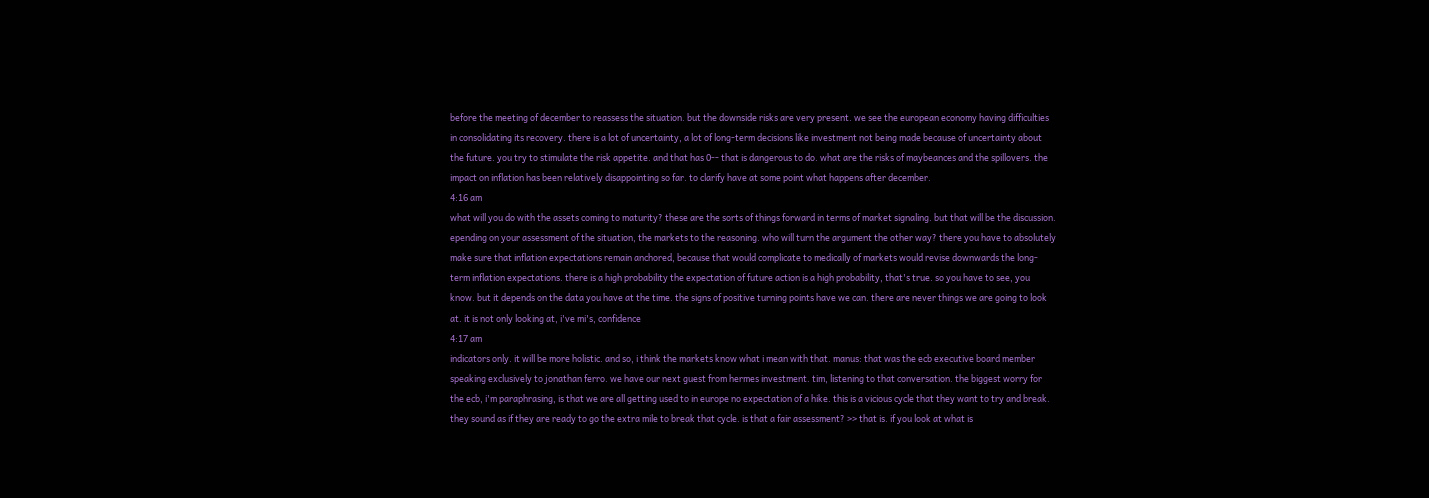before the meeting of december to reassess the situation. but the downside risks are very present. we see the european economy having difficulties in consolidating its recovery. there is a lot of uncertainty, a lot of long-term decisions like investment not being made because of uncertainty about the future. you try to stimulate the risk appetite. and that has 0-- that is dangerous to do. what are the risks of maybeances and the spillovers. the impact on inflation has been relatively disappointing so far. to clarify have at some point what happens after december.
4:16 am
what will you do with the assets coming to maturity? these are the sorts of things forward in terms of market signaling. but that will be the discussion. epending on your assessment of the situation, the markets to the reasoning. who will turn the argument the other way? there you have to absolutely make sure that inflation expectations remain anchored, because that would complicate to medically of markets would revise downwards the long-term inflation expectations. there is a high probability the expectation of future action is a high probability, that's true. so you have to see, you know. but it depends on the data you have at the time. the signs of positive turning points have we can. there are never things we are going to look at. it is not only looking at, i've mi's, confidence
4:17 am
indicators only. it will be more holistic. and so, i think the markets know what i mean with that. manus: that was the ecb executive board member speaking exclusively to jonathan ferro. we have our next guest from hermes investment. tim, listening to that conversation. the biggest worry for the ecb, i'm paraphrasing, is that we are all getting used to in europe no expectation of a hike. this is a vicious cycle that they want to try and break. they sound as if they are ready to go the extra mile to break that cycle. is that a fair assessment? >> that is. if you look at what is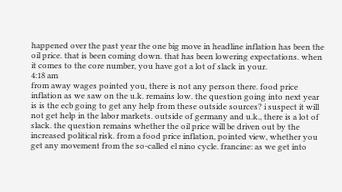happened over the past year the one big move in headline inflation has been the oil price. that is been coming down. that has been lowering expectations. when it comes to the core number, you have got a lot of slack in your.
4:18 am
from away wages pointed you, there is not any person there. food price inflation as we saw on the u.k. remains low. the question going into next year is is the ecb going to get any help from these outside sources? i suspect it will not get help in the labor markets. outside of germany and u.k., there is a lot of slack. the question remains whether the oil price will be driven out by the increased political risk. from a food price inflation, pointed view, whether you get any movement from the so-called el nino cycle. francine: as we get into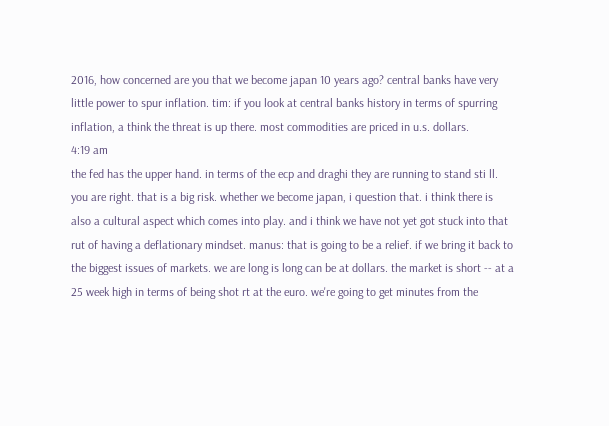2016, how concerned are you that we become japan 10 years ago? central banks have very little power to spur inflation. tim: if you look at central banks history in terms of spurring inflation, a think the threat is up there. most commodities are priced in u.s. dollars.
4:19 am
the fed has the upper hand. in terms of the ecp and draghi they are running to stand sti ll. you are right. that is a big risk. whether we become japan, i question that. i think there is also a cultural aspect which comes into play. and i think we have not yet got stuck into that rut of having a deflationary mindset. manus: that is going to be a relief. if we bring it back to the biggest issues of markets. we are long is long can be at dollars. the market is short -- at a 25 week high in terms of being shot rt at the euro. we're going to get minutes from the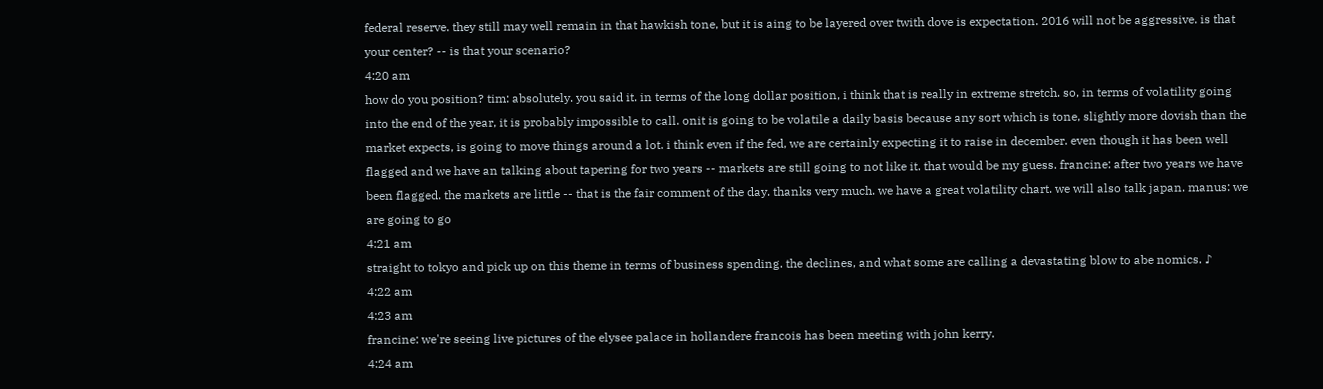federal reserve. they still may well remain in that hawkish tone, but it is aing to be layered over twith dove is expectation. 2016 will not be aggressive. is that your center? -- is that your scenario?
4:20 am
how do you position? tim: absolutely. you said it. in terms of the long dollar position, i think that is really in extreme stretch. so, in terms of volatility going into the end of the year, it is probably impossible to call. onit is going to be volatile a daily basis because any sort which is tone, slightly more dovish than the market expects, is going to move things around a lot. i think even if the fed, we are certainly expecting it to raise in december. even though it has been well flagged and we have an talking about tapering for two years -- markets are still going to not like it. that would be my guess. francine: after two years we have been flagged. the markets are little -- that is the fair comment of the day. thanks very much. we have a great volatility chart. we will also talk japan. manus: we are going to go
4:21 am
straight to tokyo and pick up on this theme in terms of business spending. the declines, and what some are calling a devastating blow to abe nomics. ♪
4:22 am
4:23 am
francine: we're seeing live pictures of the elysee palace in hollandere francois has been meeting with john kerry.
4:24 am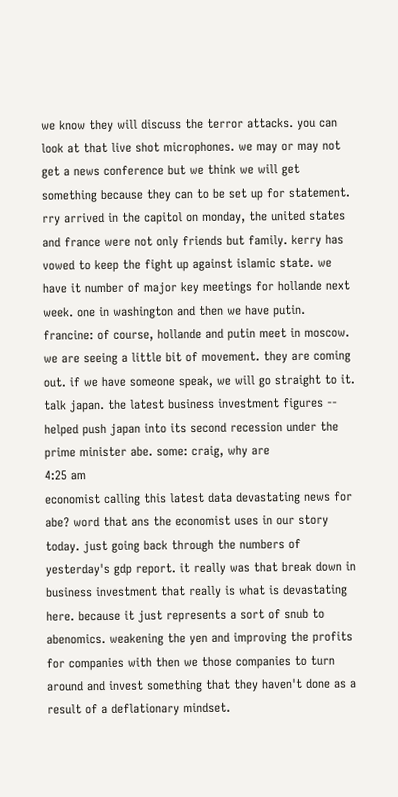we know they will discuss the terror attacks. you can look at that live shot microphones. we may or may not get a news conference but we think we will get something because they can to be set up for statement. rry arrived in the capitol on monday, the united states and france were not only friends but family. kerry has vowed to keep the fight up against islamic state. we have it number of major key meetings for hollande next week. one in washington and then we have putin. francine: of course, hollande and putin meet in moscow. we are seeing a little bit of movement. they are coming out. if we have someone speak, we will go straight to it. talk japan. the latest business investment figures -- helped push japan into its second recession under the prime minister abe. some: craig, why are
4:25 am
economist calling this latest data devastating news for abe? word that ans the economist uses in our story today. just going back through the numbers of yesterday's gdp report. it really was that break down in business investment that really is what is devastating here. because it just represents a sort of snub to abenomics. weakening the yen and improving the profits for companies with then we those companies to turn around and invest something that they haven't done as a result of a deflationary mindset.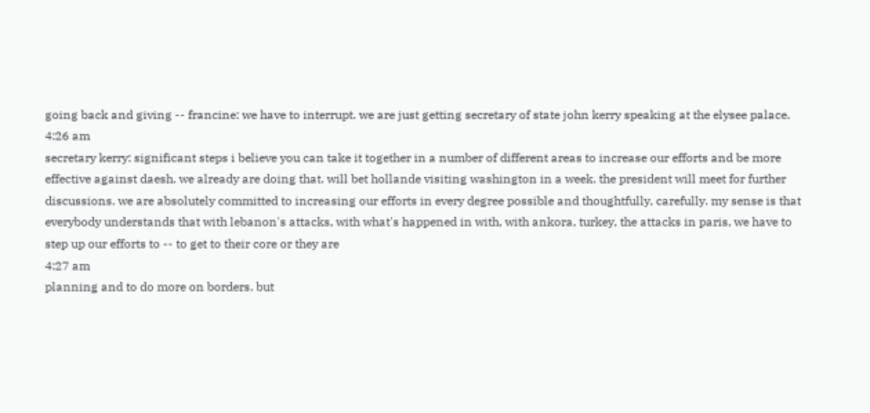going back and giving -- francine: we have to interrupt. we are just getting secretary of state john kerry speaking at the elysee palace.
4:26 am
secretary kerry: significant steps i believe you can take it together in a number of different areas to increase our efforts and be more effective against daesh. we already are doing that. will bet hollande visiting washington in a week. the president will meet for further discussions. we are absolutely committed to increasing our efforts in every degree possible and thoughtfully, carefully. my sense is that everybody understands that with lebanon's attacks, with what's happened in with, with ankora, turkey, the attacks in paris, we have to step up our efforts to -- to get to their core or they are
4:27 am
planning and to do more on borders. but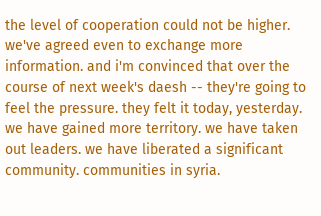the level of cooperation could not be higher. we've agreed even to exchange more information. and i'm convinced that over the course of next week's daesh -- they're going to feel the pressure. they felt it today, yesterday. we have gained more territory. we have taken out leaders. we have liberated a significant community. communities in syria.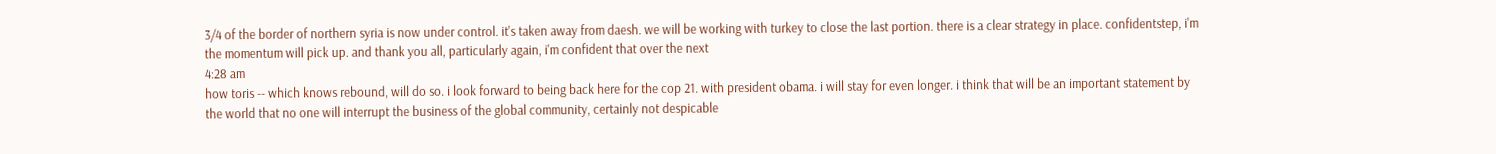3/4 of the border of northern syria is now under control. it's taken away from daesh. we will be working with turkey to close the last portion. there is a clear strategy in place. confidentstep, i'm the momentum will pick up. and thank you all, particularly again, i'm confident that over the next
4:28 am
how toris -- which knows rebound, will do so. i look forward to being back here for the cop 21. with president obama. i will stay for even longer. i think that will be an important statement by the world that no one will interrupt the business of the global community, certainly not despicable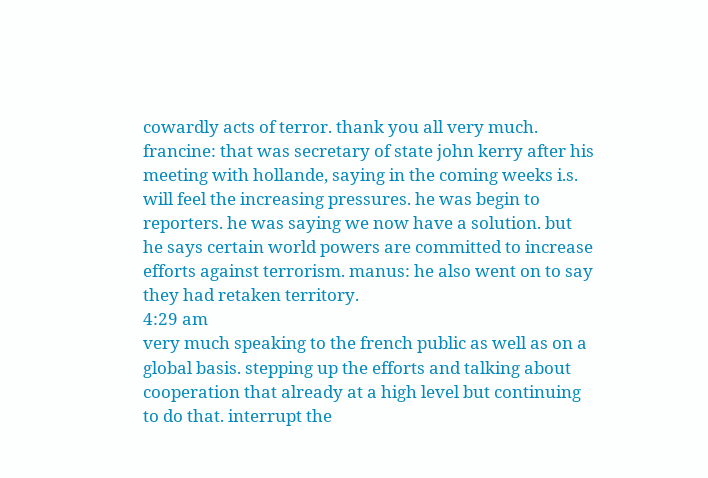cowardly acts of terror. thank you all very much. francine: that was secretary of state john kerry after his meeting with hollande, saying in the coming weeks i.s. will feel the increasing pressures. he was begin to reporters. he was saying we now have a solution. but he says certain world powers are committed to increase efforts against terrorism. manus: he also went on to say they had retaken territory.
4:29 am
very much speaking to the french public as well as on a global basis. stepping up the efforts and talking about cooperation that already at a high level but continuing to do that. interrupt the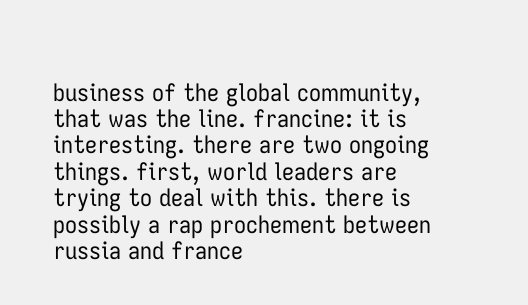business of the global community, that was the line. francine: it is interesting. there are two ongoing things. first, world leaders are trying to deal with this. there is possibly a rap prochement between russia and france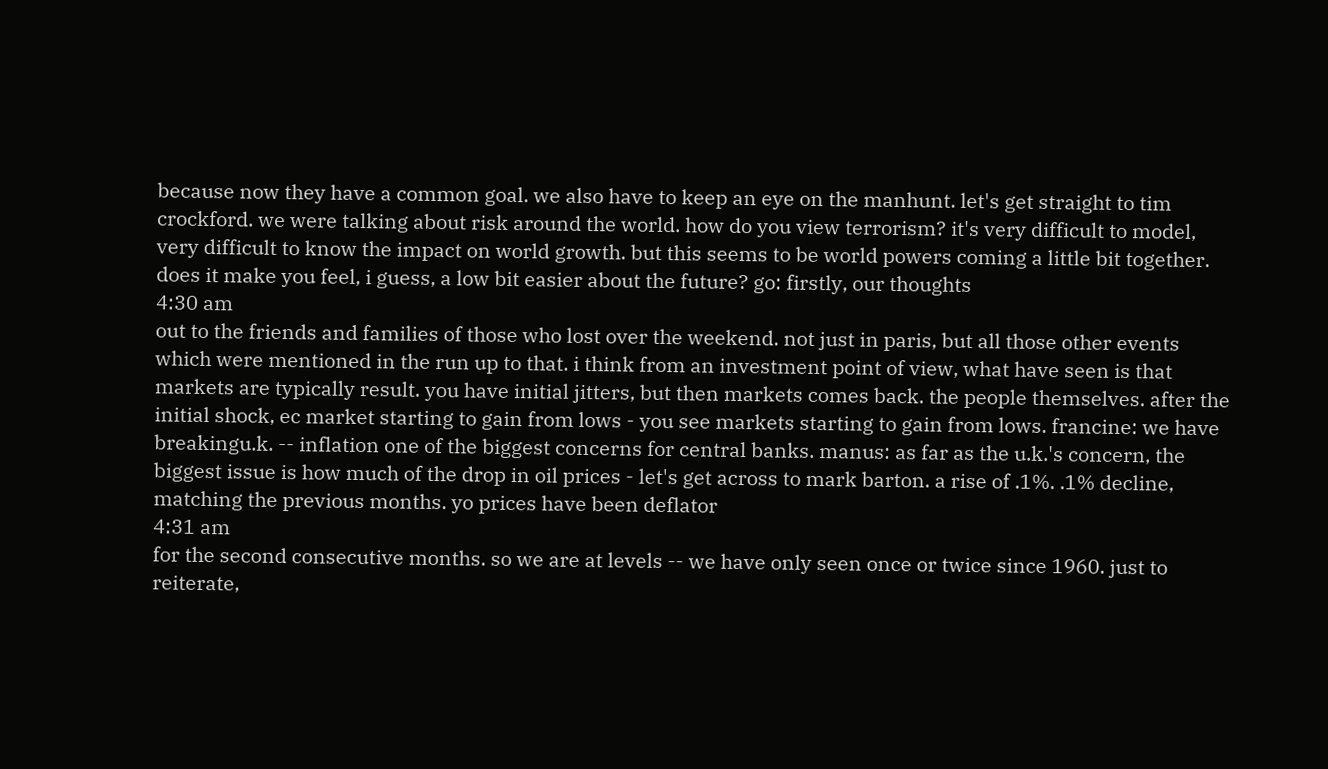because now they have a common goal. we also have to keep an eye on the manhunt. let's get straight to tim crockford. we were talking about risk around the world. how do you view terrorism? it's very difficult to model, very difficult to know the impact on world growth. but this seems to be world powers coming a little bit together. does it make you feel, i guess, a low bit easier about the future? go: firstly, our thoughts
4:30 am
out to the friends and families of those who lost over the weekend. not just in paris, but all those other events which were mentioned in the run up to that. i think from an investment point of view, what have seen is that markets are typically result. you have initial jitters, but then markets comes back. the people themselves. after the initial shock, ec market starting to gain from lows - you see markets starting to gain from lows. francine: we have breakingu.k. -- inflation one of the biggest concerns for central banks. manus: as far as the u.k.'s concern, the biggest issue is how much of the drop in oil prices - let's get across to mark barton. a rise of .1%. .1% decline, matching the previous months. yo prices have been deflator
4:31 am
for the second consecutive months. so we are at levels -- we have only seen once or twice since 1960. just to reiterate,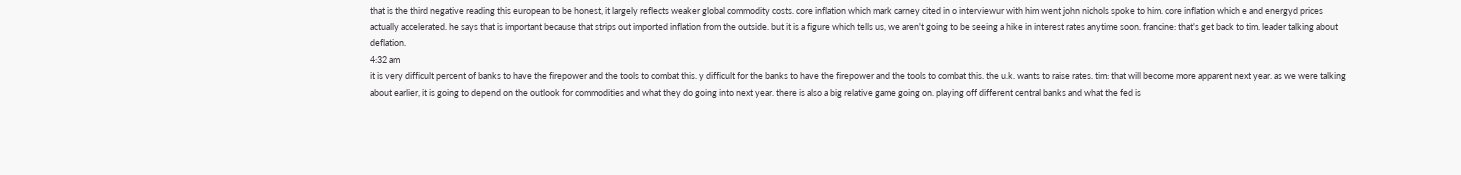that is the third negative reading this european to be honest, it largely reflects weaker global commodity costs. core inflation which mark carney cited in o interviewur with him went john nichols spoke to him. core inflation which e and energyd prices actually accelerated. he says that is important because that strips out imported inflation from the outside. but it is a figure which tells us, we aren't going to be seeing a hike in interest rates anytime soon. francine: that's get back to tim. leader talking about deflation.
4:32 am
it is very difficult percent of banks to have the firepower and the tools to combat this. y difficult for the banks to have the firepower and the tools to combat this. the u.k. wants to raise rates. tim: that will become more apparent next year. as we were talking about earlier, it is going to depend on the outlook for commodities and what they do going into next year. there is also a big relative game going on. playing off different central banks and what the fed is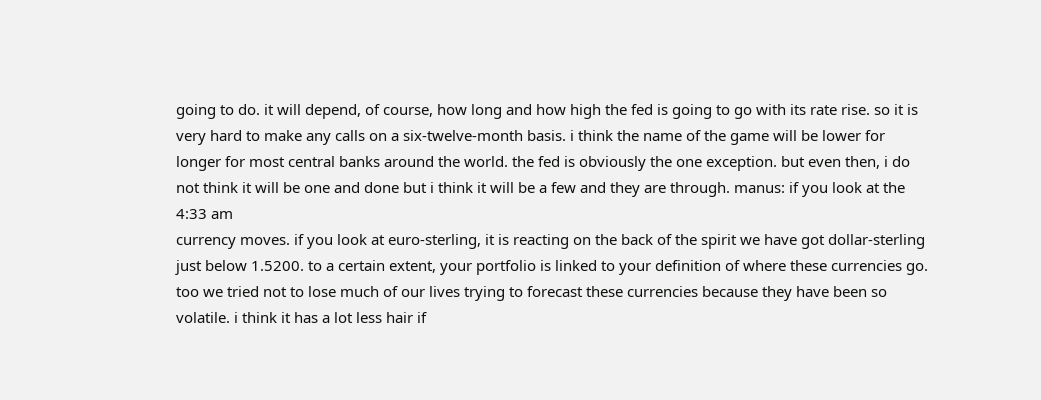going to do. it will depend, of course, how long and how high the fed is going to go with its rate rise. so it is very hard to make any calls on a six-twelve-month basis. i think the name of the game will be lower for longer for most central banks around the world. the fed is obviously the one exception. but even then, i do not think it will be one and done but i think it will be a few and they are through. manus: if you look at the
4:33 am
currency moves. if you look at euro-sterling, it is reacting on the back of the spirit we have got dollar-sterling just below 1.5200. to a certain extent, your portfolio is linked to your definition of where these currencies go. too we tried not to lose much of our lives trying to forecast these currencies because they have been so volatile. i think it has a lot less hair if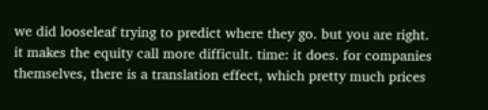we did looseleaf trying to predict where they go. but you are right. it makes the equity call more difficult. time: it does. for companies themselves, there is a translation effect, which pretty much prices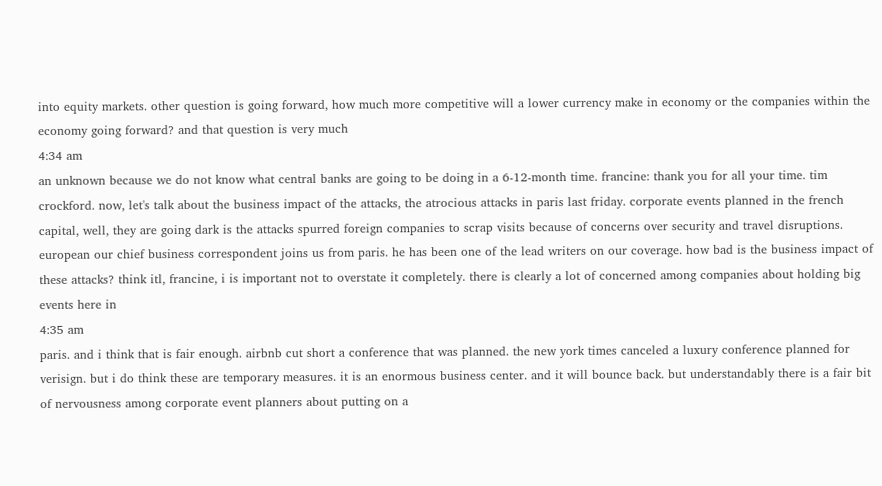into equity markets. other question is going forward, how much more competitive will a lower currency make in economy or the companies within the economy going forward? and that question is very much
4:34 am
an unknown because we do not know what central banks are going to be doing in a 6-12-month time. francine: thank you for all your time. tim crockford. now, let's talk about the business impact of the attacks, the atrocious attacks in paris last friday. corporate events planned in the french capital, well, they are going dark is the attacks spurred foreign companies to scrap visits because of concerns over security and travel disruptions. european our chief business correspondent joins us from paris. he has been one of the lead writers on our coverage. how bad is the business impact of these attacks? think itl, francine, i is important not to overstate it completely. there is clearly a lot of concerned among companies about holding big events here in
4:35 am
paris. and i think that is fair enough. airbnb cut short a conference that was planned. the new york times canceled a luxury conference planned for verisign. but i do think these are temporary measures. it is an enormous business center. and it will bounce back. but understandably there is a fair bit of nervousness among corporate event planners about putting on a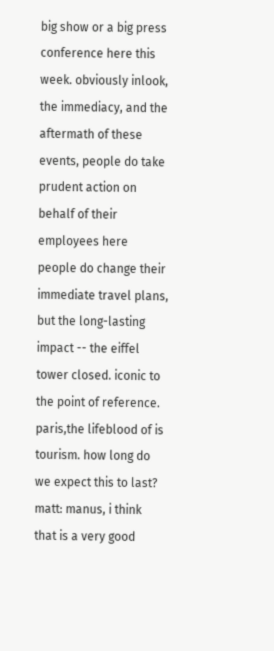big show or a big press conference here this week. obviously inlook, the immediacy, and the aftermath of these events, people do take prudent action on behalf of their employees here people do change their immediate travel plans, but the long-lasting impact -- the eiffel tower closed. iconic to the point of reference. paris,the lifeblood of is tourism. how long do we expect this to last? matt: manus, i think that is a very good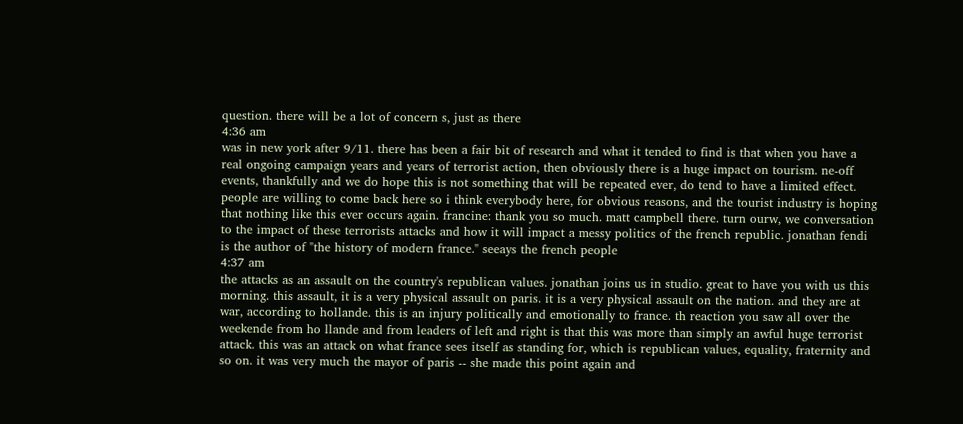question. there will be a lot of concern s, just as there
4:36 am
was in new york after 9/11. there has been a fair bit of research and what it tended to find is that when you have a real ongoing campaign years and years of terrorist action, then obviously there is a huge impact on tourism. ne-off events, thankfully and we do hope this is not something that will be repeated ever, do tend to have a limited effect. people are willing to come back here so i think everybody here, for obvious reasons, and the tourist industry is hoping that nothing like this ever occurs again. francine: thank you so much. matt campbell there. turn ourw, we conversation to the impact of these terrorists attacks and how it will impact a messy politics of the french republic. jonathan fendi is the author of "the history of modern france." seeays the french people
4:37 am
the attacks as an assault on the country's republican values. jonathan joins us in studio. great to have you with us this morning. this assault, it is a very physical assault on paris. it is a very physical assault on the nation. and they are at war, according to hollande. this is an injury politically and emotionally to france. th reaction you saw all over the weekende from ho llande and from leaders of left and right is that this was more than simply an awful huge terrorist attack. this was an attack on what france sees itself as standing for, which is republican values, equality, fraternity and so on. it was very much the mayor of paris -- she made this point again and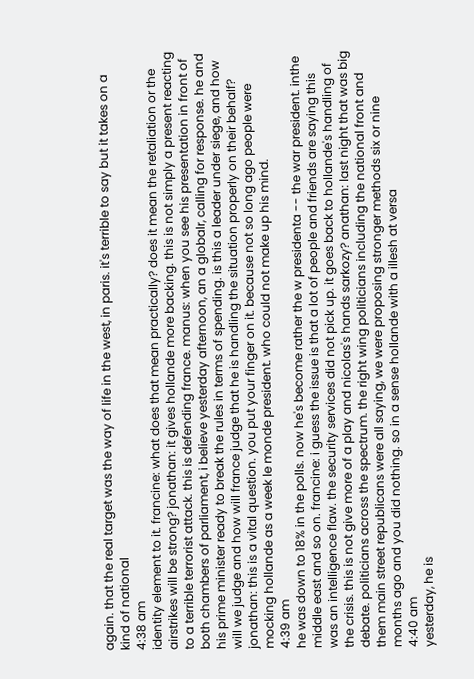again. that the real target was the way of life in the west, in paris. it's terrible to say but it takes on a kind of national
4:38 am
identity element to it. francine: what does that mean practically? does it mean the retaliation or the airstrikes will be strong? jonathan: it gives hollande more backing. this is not simply a present reacting to a terrible terrorist attack. this is defending france. manus: when you see his presentation in front of both chambers of parliament, i believe yesterday afternoon, an a globalr, calling for response. he and his prime minister ready to break the rules in terms of spending. is this a leader under siege, and how will we judge and how will france judge that he is handling the situation properly on their behalf? jonathan: this is a vital question. you put your finger on it. because not so long ago people were mocking hollande as a week le monde president. who could not make up his mind.
4:39 am
he was down to 18% in the polls. now he's become rather the w presidenta -- the war president. inthe middle east and so on. francine: i guess the issue is that a lot of people and friends are saying this was an intelligence flaw. the security services did not pick up. it goes back to hollande's handling of the crisis. this is not give more of a play and nicolas's hands sarkozy? anathan: last night that was big debate. politicians across the spectrum. the right wing politicians including the national front and them main street republicans were all saying, we were proposing stronger methods six or nine months ago and you did nothing. so in a sense hollande with a illesh at versa
4:40 am
yesterday, he is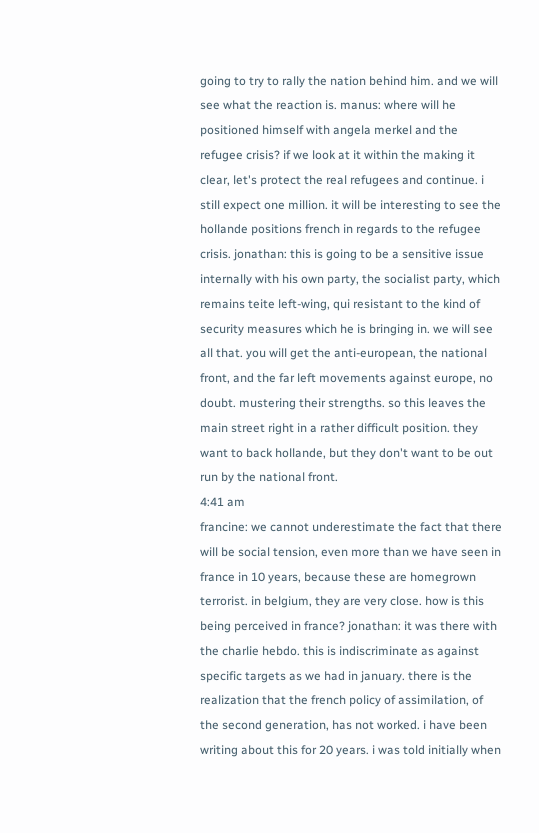going to try to rally the nation behind him. and we will see what the reaction is. manus: where will he positioned himself with angela merkel and the refugee crisis? if we look at it within the making it clear, let's protect the real refugees and continue. i still expect one million. it will be interesting to see the hollande positions french in regards to the refugee crisis. jonathan: this is going to be a sensitive issue internally with his own party, the socialist party, which remains teite left-wing, qui resistant to the kind of security measures which he is bringing in. we will see all that. you will get the anti-european, the national front, and the far left movements against europe, no doubt. mustering their strengths. so this leaves the main street right in a rather difficult position. they want to back hollande, but they don't want to be out run by the national front.
4:41 am
francine: we cannot underestimate the fact that there will be social tension, even more than we have seen in france in 10 years, because these are homegrown terrorist. in belgium, they are very close. how is this being perceived in france? jonathan: it was there with the charlie hebdo. this is indiscriminate as against specific targets as we had in january. there is the realization that the french policy of assimilation, of the second generation, has not worked. i have been writing about this for 20 years. i was told initially when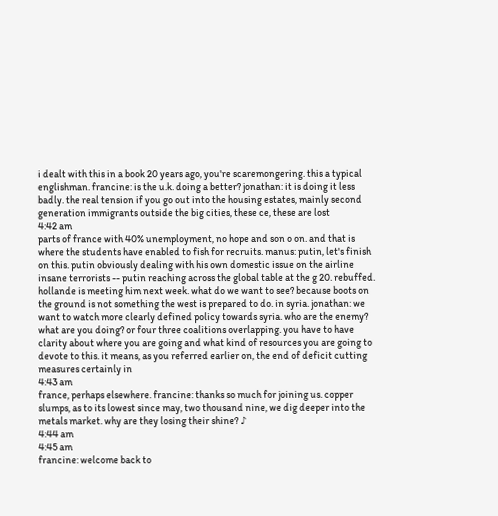i dealt with this in a book 20 years ago, you're scaremongering. this a typical englishman. francine: is the u.k. doing a better? jonathan: it is doing it less badly. the real tension if you go out into the housing estates, mainly second generation immigrants outside the big cities, these ce, these are lost
4:42 am
parts of france with 40% unemployment, no hope and son o on. and that is where the students have enabled to fish for recruits. manus: putin, let's finish on this. putin obviously dealing with his own domestic issue on the airline insane terrorists -- putin reaching across the global table at the g 20. rebuffed. hollande is meeting him next week. what do we want to see? because boots on the ground is not something the west is prepared to do. in syria. jonathan: we want to watch more clearly defined policy towards syria. who are the enemy? what are you doing? or four three coalitions overlapping. you have to have clarity about where you are going and what kind of resources you are going to devote to this. it means, as you referred earlier on, the end of deficit cutting measures certainly in
4:43 am
france, perhaps elsewhere. francine: thanks so much for joining us. copper slumps, as to its lowest since may, two thousand nine, we dig deeper into the metals market. why are they losing their shine? ♪
4:44 am
4:45 am
francine: welcome back to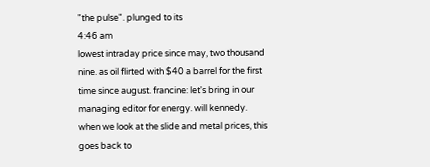"the pulse". plunged to its
4:46 am
lowest intraday price since may, two thousand nine. as oil flirted with $40 a barrel for the first time since august. francine: let's bring in our managing editor for energy. will kennedy. when we look at the slide and metal prices, this goes back to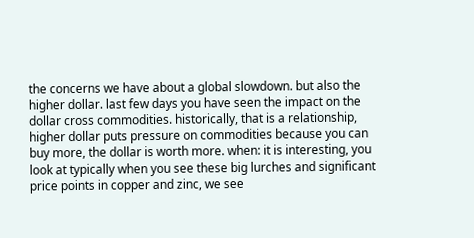the concerns we have about a global slowdown. but also the higher dollar. last few days you have seen the impact on the dollar cross commodities. historically, that is a relationship, higher dollar puts pressure on commodities because you can buy more, the dollar is worth more. when: it is interesting, you look at typically when you see these big lurches and significant price points in copper and zinc, we see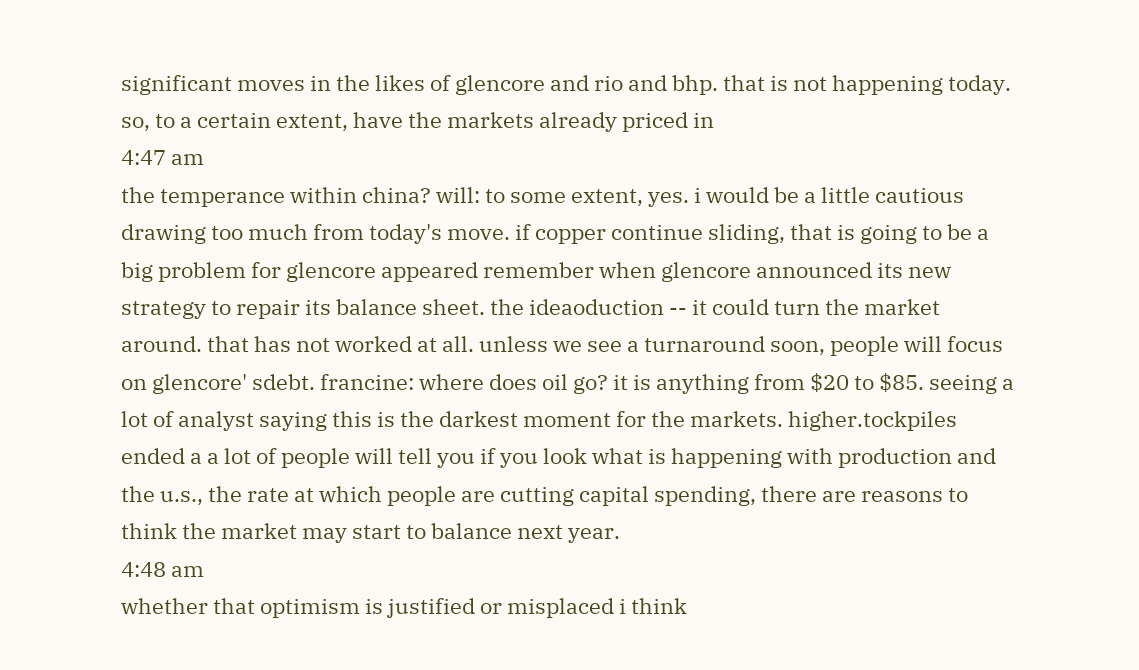significant moves in the likes of glencore and rio and bhp. that is not happening today. so, to a certain extent, have the markets already priced in
4:47 am
the temperance within china? will: to some extent, yes. i would be a little cautious drawing too much from today's move. if copper continue sliding, that is going to be a big problem for glencore appeared remember when glencore announced its new strategy to repair its balance sheet. the ideaoduction -- it could turn the market around. that has not worked at all. unless we see a turnaround soon, people will focus on glencore' sdebt. francine: where does oil go? it is anything from $20 to $85. seeing a lot of analyst saying this is the darkest moment for the markets. higher.tockpiles ended a a lot of people will tell you if you look what is happening with production and the u.s., the rate at which people are cutting capital spending, there are reasons to think the market may start to balance next year.
4:48 am
whether that optimism is justified or misplaced i think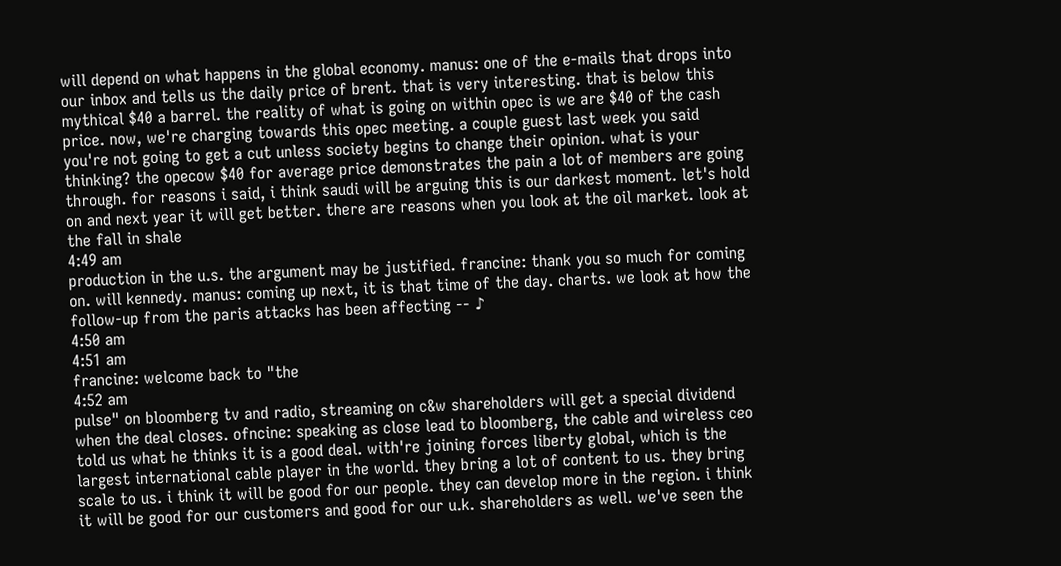will depend on what happens in the global economy. manus: one of the e-mails that drops into our inbox and tells us the daily price of brent. that is very interesting. that is below this mythical $40 a barrel. the reality of what is going on within opec is we are $40 of the cash price. now, we're charging towards this opec meeting. a couple guest last week you said you're not going to get a cut unless society begins to change their opinion. what is your thinking? the opecow $40 for average price demonstrates the pain a lot of members are going through. for reasons i said, i think saudi will be arguing this is our darkest moment. let's hold on and next year it will get better. there are reasons when you look at the oil market. look at the fall in shale
4:49 am
production in the u.s. the argument may be justified. francine: thank you so much for coming on. will kennedy. manus: coming up next, it is that time of the day. charts. we look at how the follow-up from the paris attacks has been affecting -- ♪
4:50 am
4:51 am
francine: welcome back to "the
4:52 am
pulse" on bloomberg tv and radio, streaming on c&w shareholders will get a special dividend when the deal closes. ofncine: speaking as close lead to bloomberg, the cable and wireless ceo told us what he thinks it is a good deal. with're joining forces liberty global, which is the largest international cable player in the world. they bring a lot of content to us. they bring scale to us. i think it will be good for our people. they can develop more in the region. i think it will be good for our customers and good for our u.k. shareholders as well. we've seen the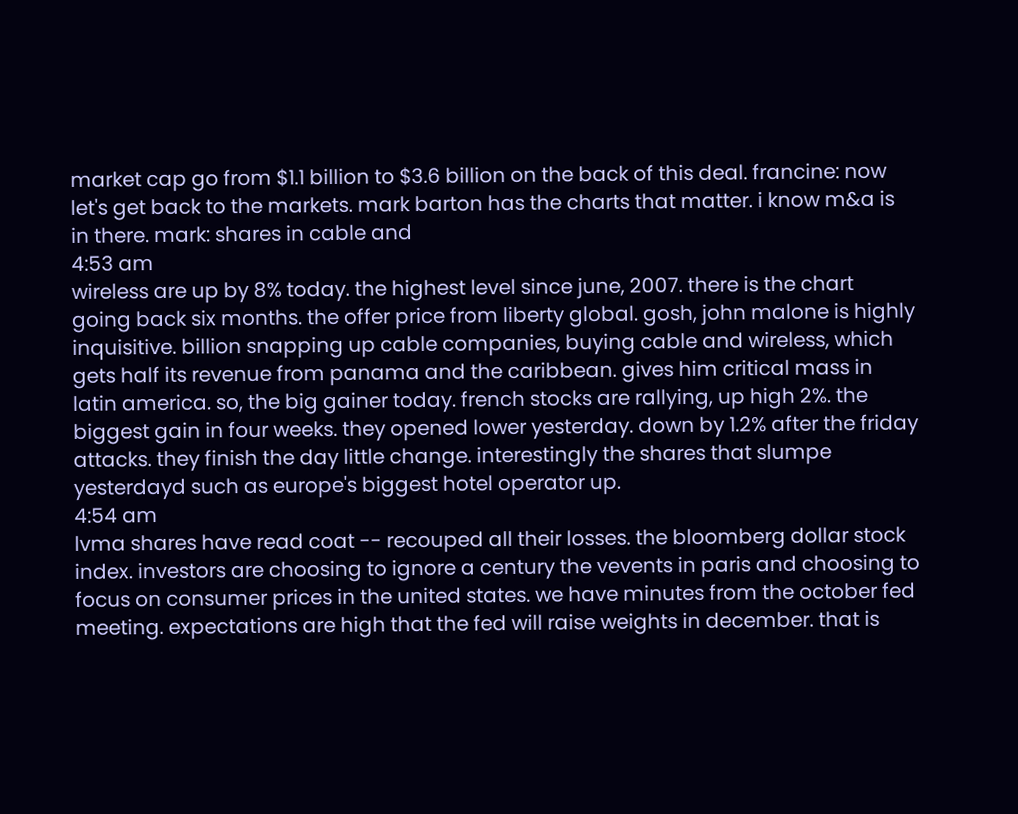market cap go from $1.1 billion to $3.6 billion on the back of this deal. francine: now let's get back to the markets. mark barton has the charts that matter. i know m&a is in there. mark: shares in cable and
4:53 am
wireless are up by 8% today. the highest level since june, 2007. there is the chart going back six months. the offer price from liberty global. gosh, john malone is highly inquisitive. billion snapping up cable companies, buying cable and wireless, which gets half its revenue from panama and the caribbean. gives him critical mass in latin america. so, the big gainer today. french stocks are rallying, up high 2%. the biggest gain in four weeks. they opened lower yesterday. down by 1.2% after the friday attacks. they finish the day little change. interestingly the shares that slumpe yesterdayd such as europe's biggest hotel operator up.
4:54 am
lvma shares have read coat -- recouped all their losses. the bloomberg dollar stock index. investors are choosing to ignore a century the vevents in paris and choosing to focus on consumer prices in the united states. we have minutes from the october fed meeting. expectations are high that the fed will raise weights in december. that is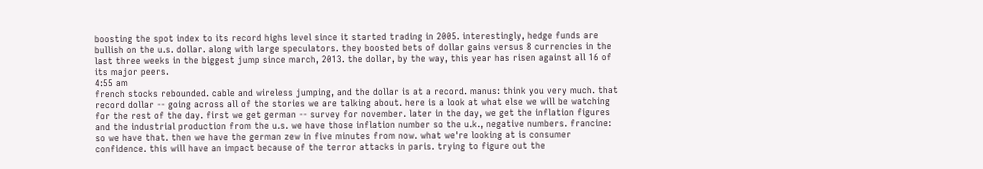boosting the spot index to its record highs level since it started trading in 2005. interestingly, hedge funds are bullish on the u.s. dollar. along with large speculators. they boosted bets of dollar gains versus 8 currencies in the last three weeks in the biggest jump since march, 2013. the dollar, by the way, this year has risen against all 16 of its major peers.
4:55 am
french stocks rebounded. cable and wireless jumping, and the dollar is at a record. manus: think you very much. that record dollar -- going across all of the stories we are talking about. here is a look at what else we will be watching for the rest of the day. first we get german -- survey for november. later in the day, we get the inflation figures and the industrial production from the u.s. we have those inflation number so the u.k., negative numbers. francine: so we have that. then we have the german zew in five minutes from now. what we're looking at is consumer confidence. this will have an impact because of the terror attacks in paris. trying to figure out the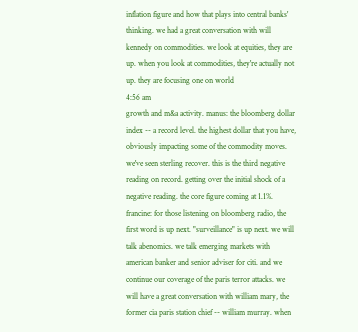inflation figure and how that plays into central banks' thinking. we had a great conversation with will kennedy on commodities. we look at equities, they are up. when you look at commodities, they're actually not up. they are focusing one on world
4:56 am
growth and m&a activity. manus: the bloomberg dollar index -- a record level. the highest dollar that you have, obviously impacting some of the commodity moves. we've seen sterling recover. this is the third negative reading on record. getting over the initial shock of a negative reading. the core figure coming at 1.1%. francine: for those listening on bloomberg radio, the first word is up next. "surveillance" is up next. we will talk abenomics. we talk emerging markets with american banker and senior adviser for citi. and we continue our coverage of the paris terror attacks. we will have a great conversation with william mary, the former cia paris station chief -- william murray. when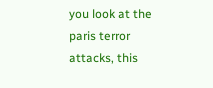you look at the paris terror attacks, this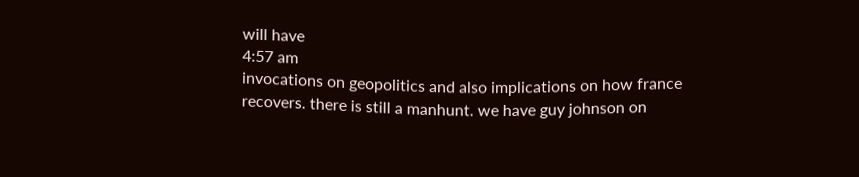will have
4:57 am
invocations on geopolitics and also implications on how france recovers. there is still a manhunt. we have guy johnson on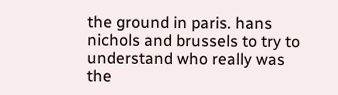the ground in paris. hans nichols and brussels to try to understand who really was the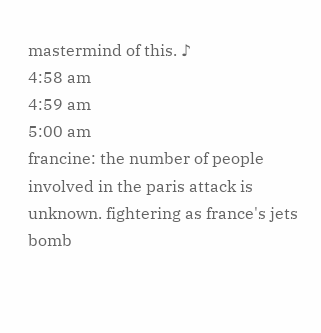mastermind of this. ♪
4:58 am
4:59 am
5:00 am
francine: the number of people involved in the paris attack is unknown. fightering as france's jets bomb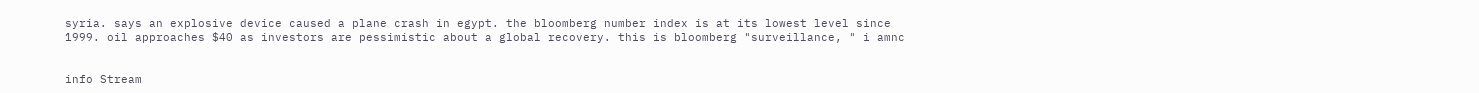syria. says an explosive device caused a plane crash in egypt. the bloomberg number index is at its lowest level since 1999. oil approaches $40 as investors are pessimistic about a global recovery. this is bloomberg "surveillance, " i amnc


info Stream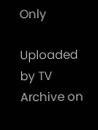Only

Uploaded by TV Archive on